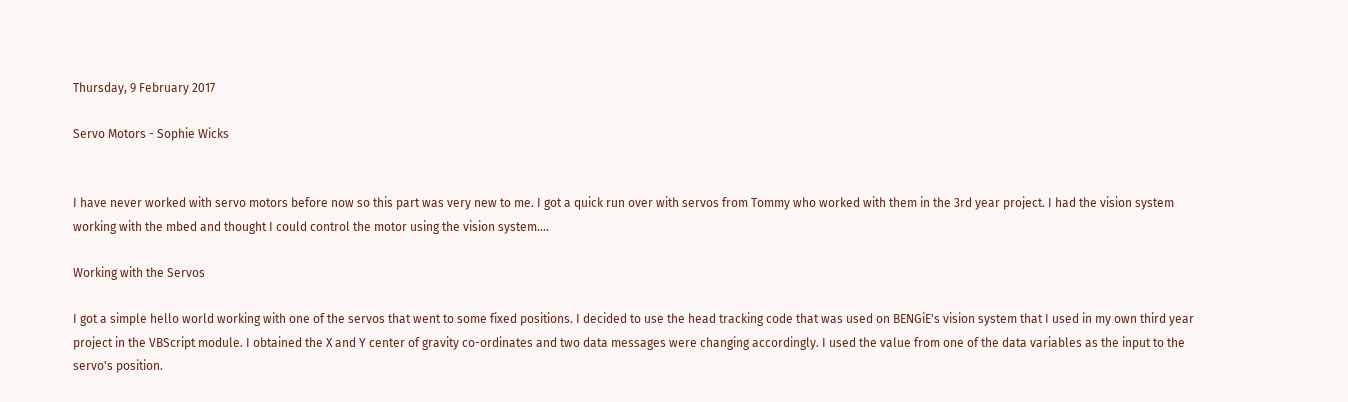Thursday, 9 February 2017

Servo Motors - Sophie Wicks


I have never worked with servo motors before now so this part was very new to me. I got a quick run over with servos from Tommy who worked with them in the 3rd year project. I had the vision system working with the mbed and thought I could control the motor using the vision system....

Working with the Servos

I got a simple hello world working with one of the servos that went to some fixed positions. I decided to use the head tracking code that was used on BENGiE's vision system that I used in my own third year project in the VBScript module. I obtained the X and Y center of gravity co-ordinates and two data messages were changing accordingly. I used the value from one of the data variables as the input to the servo's position.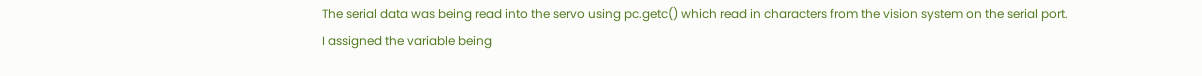The serial data was being read into the servo using pc.getc() which read in characters from the vision system on the serial port. I assigned the variable being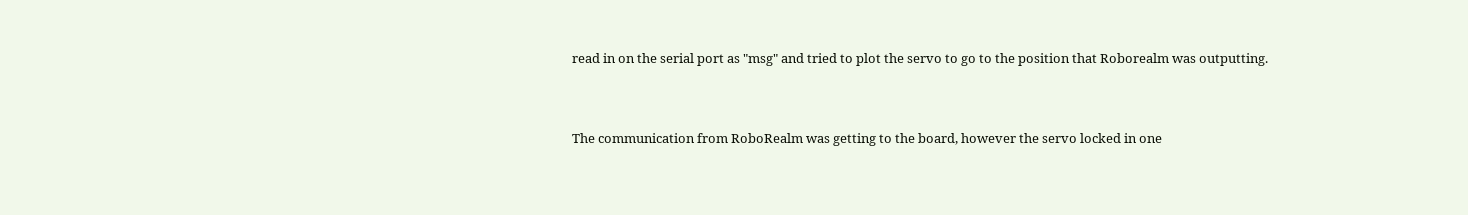read in on the serial port as "msg" and tried to plot the servo to go to the position that Roborealm was outputting.


The communication from RoboRealm was getting to the board, however the servo locked in one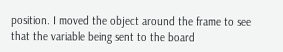position. I moved the object around the frame to see that the variable being sent to the board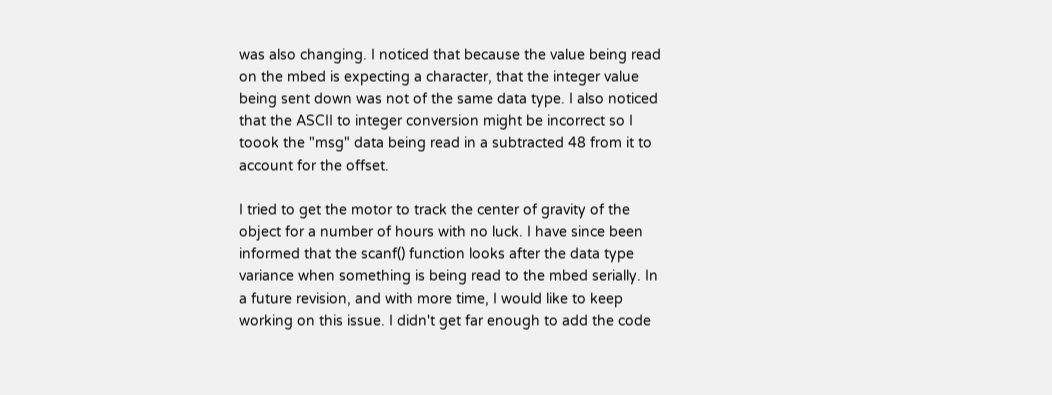was also changing. I noticed that because the value being read on the mbed is expecting a character, that the integer value being sent down was not of the same data type. I also noticed that the ASCII to integer conversion might be incorrect so I toook the "msg" data being read in a subtracted 48 from it to account for the offset.

I tried to get the motor to track the center of gravity of the object for a number of hours with no luck. I have since been informed that the scanf() function looks after the data type variance when something is being read to the mbed serially. In a future revision, and with more time, I would like to keep working on this issue. I didn't get far enough to add the code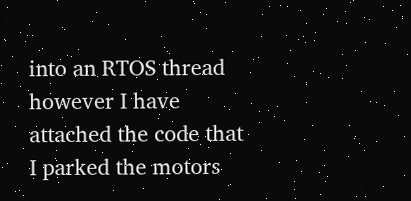into an RTOS thread however I have attached the code that I parked the motors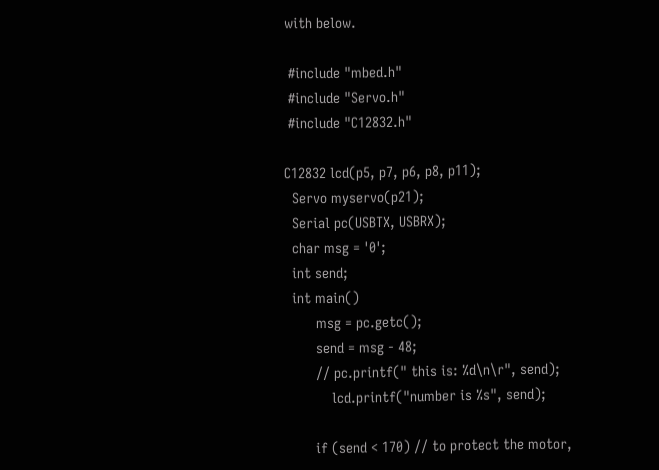with below.

 #include "mbed.h"
 #include "Servo.h"
 #include "C12832.h"

C12832 lcd(p5, p7, p6, p8, p11);
  Servo myservo(p21);
  Serial pc(USBTX, USBRX);
  char msg = '0';
  int send;
  int main()
        msg = pc.getc();
        send = msg - 48;
        // pc.printf(" this is: %d\n\r", send);
            lcd.printf("number is %s", send);

        if (send < 170) // to protect the motor,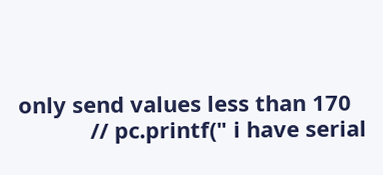only send values less than 170
            // pc.printf(" i have serial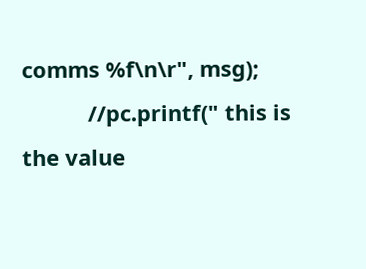comms %f\n\r", msg);
           //pc.printf(" this is the value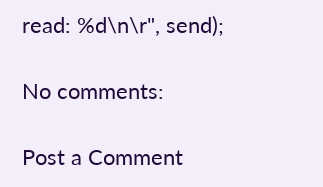read: %d\n\r", send);

No comments:

Post a Comment